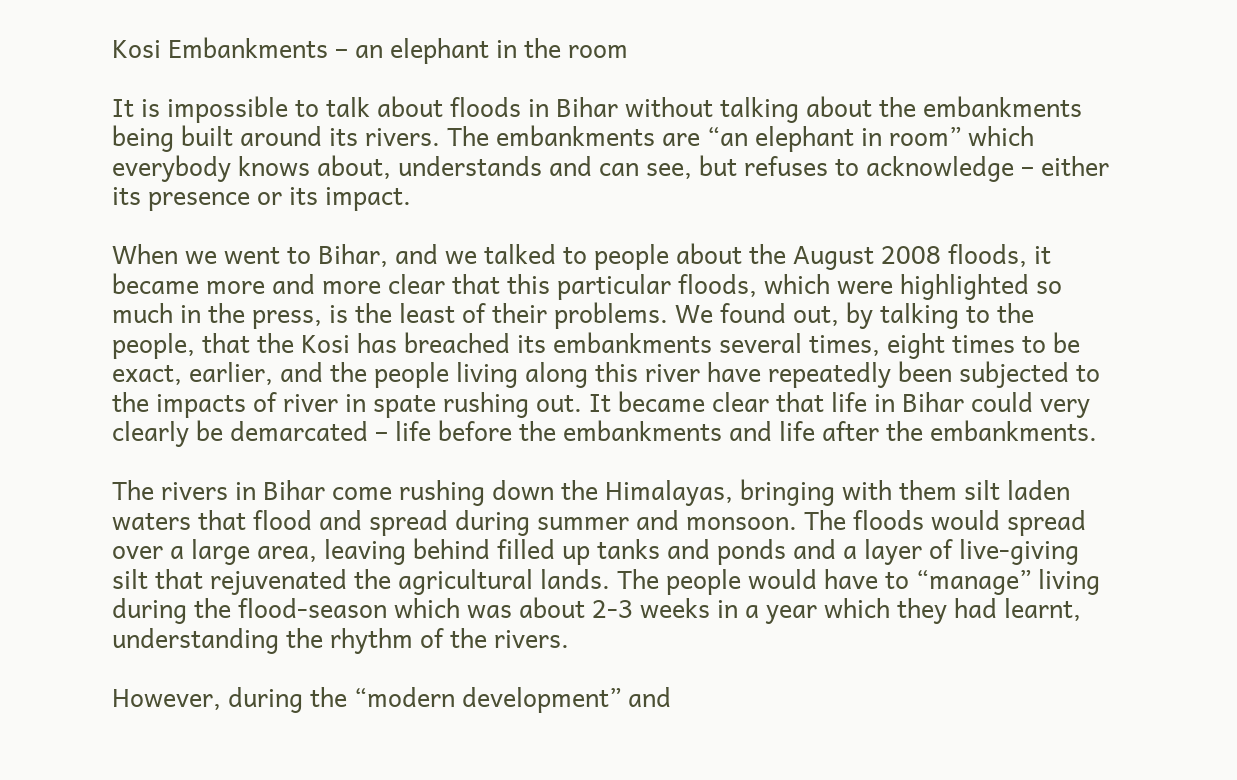Kosi Embankments – an elephant in the room

It is impossible to talk about floods in Bihar without talking about the embankments being built around its rivers. The embankments are “an elephant in room” which everybody knows about, understands and can see, but refuses to acknowledge – either its presence or its impact.

When we went to Bihar, and we talked to people about the August 2008 floods, it became more and more clear that this particular floods, which were highlighted so much in the press, is the least of their problems. We found out, by talking to the people, that the Kosi has breached its embankments several times, eight times to be exact, earlier, and the people living along this river have repeatedly been subjected to the impacts of river in spate rushing out. It became clear that life in Bihar could very clearly be demarcated – life before the embankments and life after the embankments.

The rivers in Bihar come rushing down the Himalayas, bringing with them silt laden waters that flood and spread during summer and monsoon. The floods would spread over a large area, leaving behind filled up tanks and ponds and a layer of live-giving silt that rejuvenated the agricultural lands. The people would have to “manage” living during the flood-season which was about 2-3 weeks in a year which they had learnt, understanding the rhythm of the rivers.

However, during the “modern development” and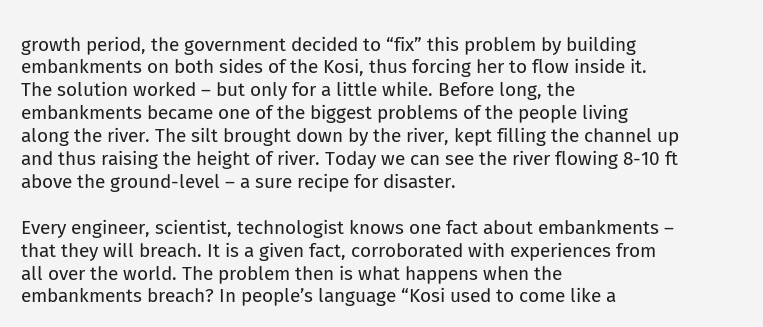growth period, the government decided to “fix” this problem by building embankments on both sides of the Kosi, thus forcing her to flow inside it. The solution worked – but only for a little while. Before long, the embankments became one of the biggest problems of the people living along the river. The silt brought down by the river, kept filling the channel up and thus raising the height of river. Today we can see the river flowing 8-10 ft above the ground-level – a sure recipe for disaster.

Every engineer, scientist, technologist knows one fact about embankments – that they will breach. It is a given fact, corroborated with experiences from all over the world. The problem then is what happens when the embankments breach? In people’s language “Kosi used to come like a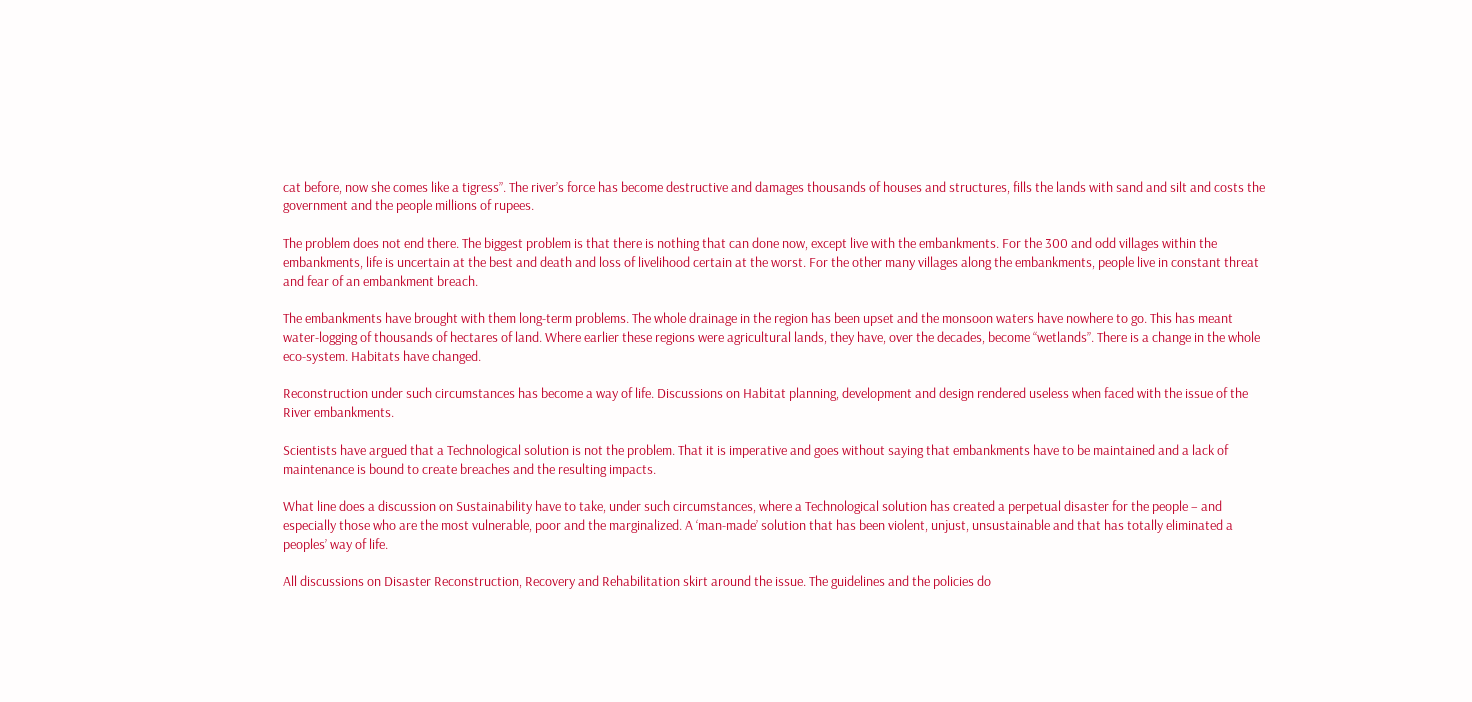cat before, now she comes like a tigress”. The river’s force has become destructive and damages thousands of houses and structures, fills the lands with sand and silt and costs the government and the people millions of rupees.

The problem does not end there. The biggest problem is that there is nothing that can done now, except live with the embankments. For the 300 and odd villages within the embankments, life is uncertain at the best and death and loss of livelihood certain at the worst. For the other many villages along the embankments, people live in constant threat and fear of an embankment breach.

The embankments have brought with them long-term problems. The whole drainage in the region has been upset and the monsoon waters have nowhere to go. This has meant water-logging of thousands of hectares of land. Where earlier these regions were agricultural lands, they have, over the decades, become “wetlands”. There is a change in the whole eco-system. Habitats have changed.

Reconstruction under such circumstances has become a way of life. Discussions on Habitat planning, development and design rendered useless when faced with the issue of the River embankments.

Scientists have argued that a Technological solution is not the problem. That it is imperative and goes without saying that embankments have to be maintained and a lack of maintenance is bound to create breaches and the resulting impacts.

What line does a discussion on Sustainability have to take, under such circumstances, where a Technological solution has created a perpetual disaster for the people – and especially those who are the most vulnerable, poor and the marginalized. A ‘man-made’ solution that has been violent, unjust, unsustainable and that has totally eliminated a peoples’ way of life.

All discussions on Disaster Reconstruction, Recovery and Rehabilitation skirt around the issue. The guidelines and the policies do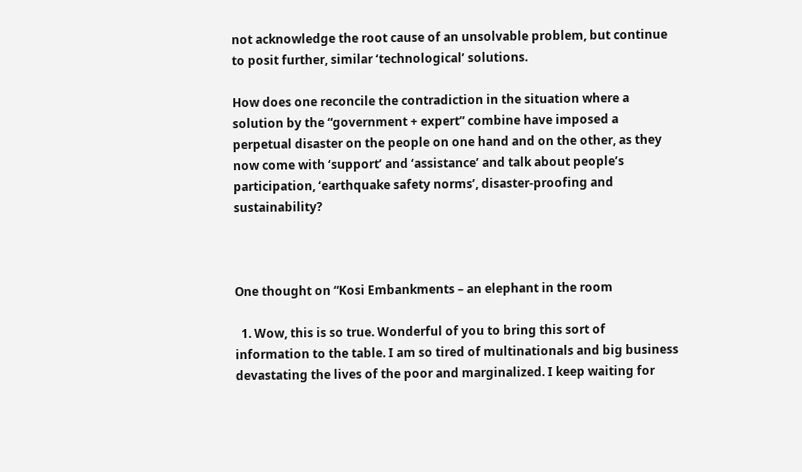not acknowledge the root cause of an unsolvable problem, but continue to posit further, similar ‘technological’ solutions.

How does one reconcile the contradiction in the situation where a solution by the “government + expert” combine have imposed a perpetual disaster on the people on one hand and on the other, as they now come with ‘support’ and ‘assistance’ and talk about people’s participation, ‘earthquake safety norms’, disaster-proofing and sustainability?



One thought on “Kosi Embankments – an elephant in the room

  1. Wow, this is so true. Wonderful of you to bring this sort of information to the table. I am so tired of multinationals and big business devastating the lives of the poor and marginalized. I keep waiting for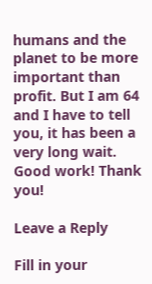humans and the planet to be more important than profit. But I am 64 and I have to tell you, it has been a very long wait. Good work! Thank you!

Leave a Reply

Fill in your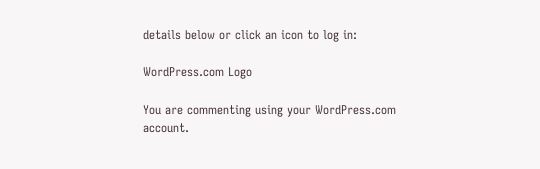details below or click an icon to log in:

WordPress.com Logo

You are commenting using your WordPress.com account.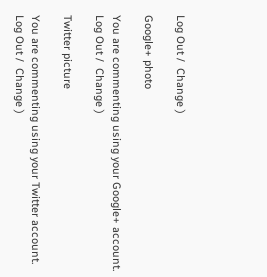Log Out /  Change )

Google+ photo

You are commenting using your Google+ account. Log Out /  Change )

Twitter picture

You are commenting using your Twitter account. Log Out /  Change )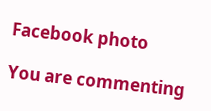Facebook photo

You are commenting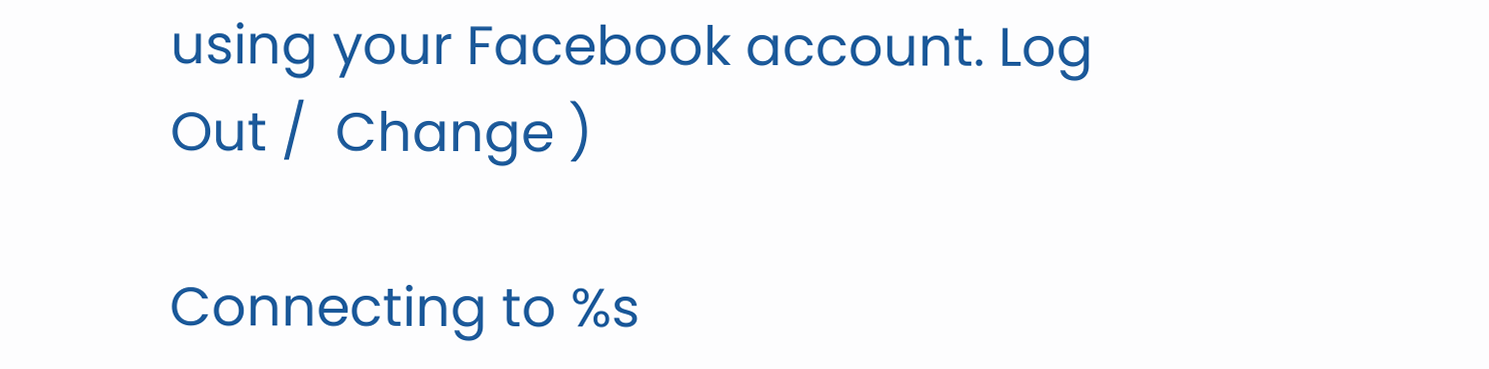using your Facebook account. Log Out /  Change )

Connecting to %s